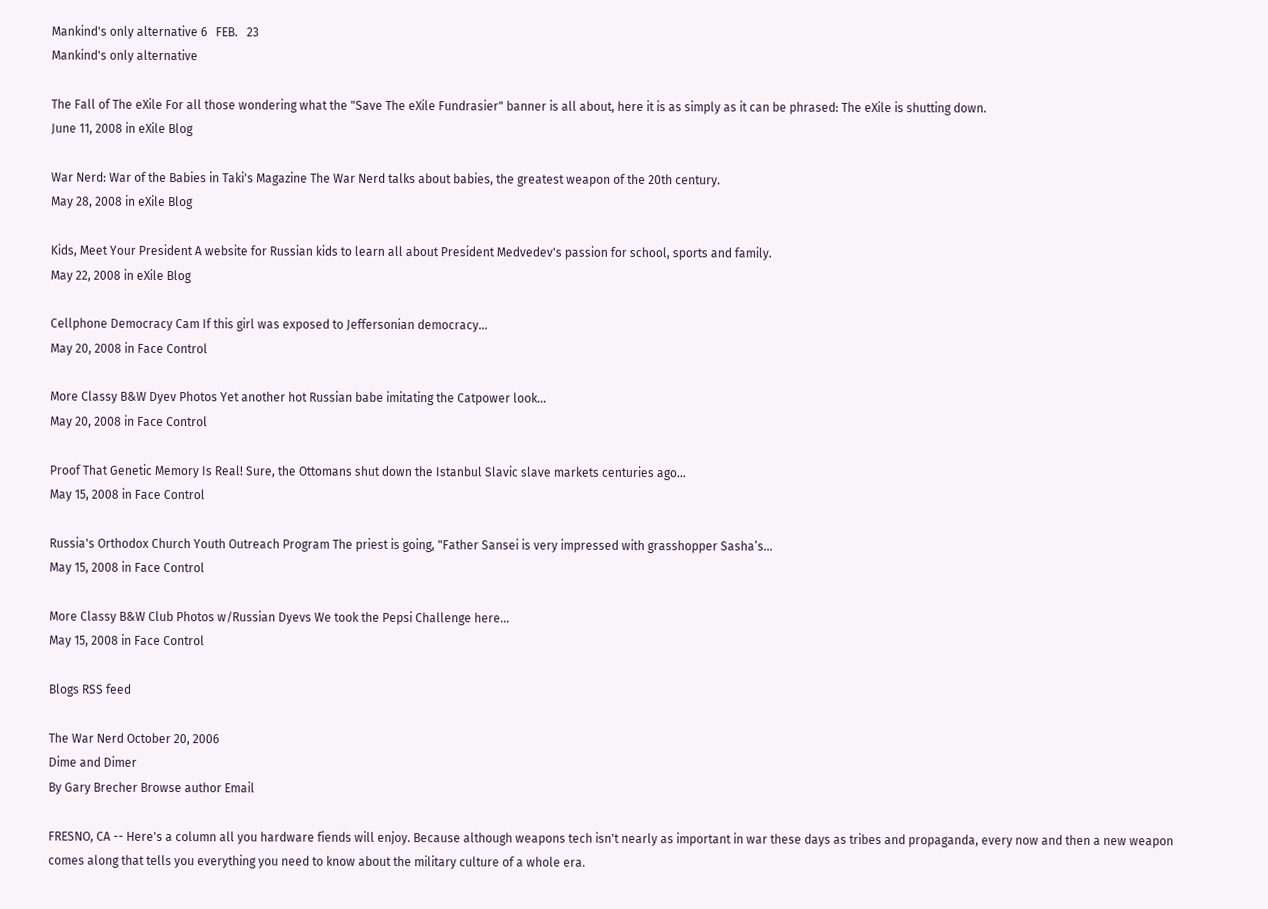Mankind's only alternative 6   FEB.   23
Mankind's only alternative

The Fall of The eXile For all those wondering what the "Save The eXile Fundrasier" banner is all about, here it is as simply as it can be phrased: The eXile is shutting down.
June 11, 2008 in eXile Blog

War Nerd: War of the Babies in Taki's Magazine The War Nerd talks about babies, the greatest weapon of the 20th century.
May 28, 2008 in eXile Blog

Kids, Meet Your President A website for Russian kids to learn all about President Medvedev's passion for school, sports and family.
May 22, 2008 in eXile Blog

Cellphone Democracy Cam If this girl was exposed to Jeffersonian democracy...
May 20, 2008 in Face Control

More Classy B&W Dyev Photos Yet another hot Russian babe imitating the Catpower look...
May 20, 2008 in Face Control

Proof That Genetic Memory Is Real! Sure, the Ottomans shut down the Istanbul Slavic slave markets centuries ago...
May 15, 2008 in Face Control

Russia's Orthodox Church Youth Outreach Program The priest is going, "Father Sansei is very impressed with grasshopper Sasha’s...
May 15, 2008 in Face Control

More Classy B&W Club Photos w/Russian Dyevs We took the Pepsi Challenge here...
May 15, 2008 in Face Control

Blogs RSS feed

The War Nerd October 20, 2006
Dime and Dimer
By Gary Brecher Browse author Email

FRESNO, CA -- Here's a column all you hardware fiends will enjoy. Because although weapons tech isn't nearly as important in war these days as tribes and propaganda, every now and then a new weapon comes along that tells you everything you need to know about the military culture of a whole era.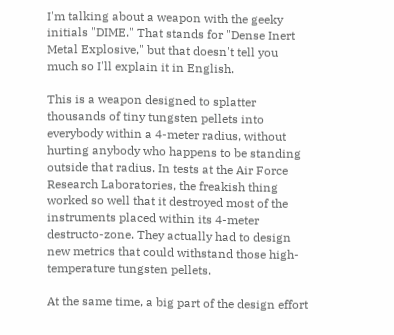I'm talking about a weapon with the geeky initials "DIME." That stands for "Dense Inert Metal Explosive," but that doesn't tell you much so I'll explain it in English.

This is a weapon designed to splatter thousands of tiny tungsten pellets into everybody within a 4-meter radius, without hurting anybody who happens to be standing outside that radius. In tests at the Air Force Research Laboratories, the freakish thing worked so well that it destroyed most of the instruments placed within its 4-meter destructo-zone. They actually had to design new metrics that could withstand those high-temperature tungsten pellets.

At the same time, a big part of the design effort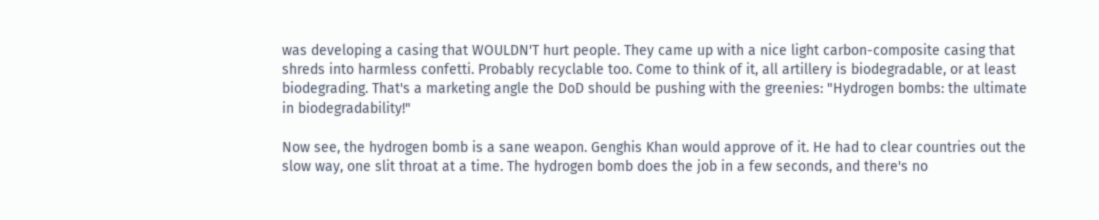was developing a casing that WOULDN'T hurt people. They came up with a nice light carbon-composite casing that shreds into harmless confetti. Probably recyclable too. Come to think of it, all artillery is biodegradable, or at least biodegrading. That's a marketing angle the DoD should be pushing with the greenies: "Hydrogen bombs: the ultimate in biodegradability!"

Now see, the hydrogen bomb is a sane weapon. Genghis Khan would approve of it. He had to clear countries out the slow way, one slit throat at a time. The hydrogen bomb does the job in a few seconds, and there's no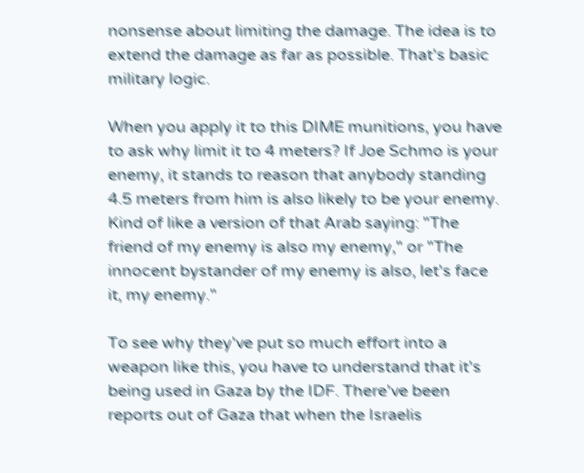nonsense about limiting the damage. The idea is to extend the damage as far as possible. That's basic military logic.

When you apply it to this DIME munitions, you have to ask why limit it to 4 meters? If Joe Schmo is your enemy, it stands to reason that anybody standing 4.5 meters from him is also likely to be your enemy. Kind of like a version of that Arab saying: "The friend of my enemy is also my enemy," or "The innocent bystander of my enemy is also, let's face it, my enemy."

To see why they've put so much effort into a weapon like this, you have to understand that it's being used in Gaza by the IDF. There've been reports out of Gaza that when the Israelis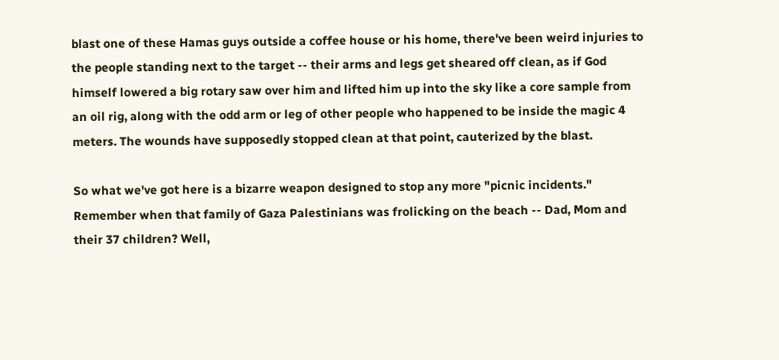blast one of these Hamas guys outside a coffee house or his home, there've been weird injuries to the people standing next to the target -- their arms and legs get sheared off clean, as if God himself lowered a big rotary saw over him and lifted him up into the sky like a core sample from an oil rig, along with the odd arm or leg of other people who happened to be inside the magic 4 meters. The wounds have supposedly stopped clean at that point, cauterized by the blast.

So what we've got here is a bizarre weapon designed to stop any more "picnic incidents." Remember when that family of Gaza Palestinians was frolicking on the beach -- Dad, Mom and their 37 children? Well,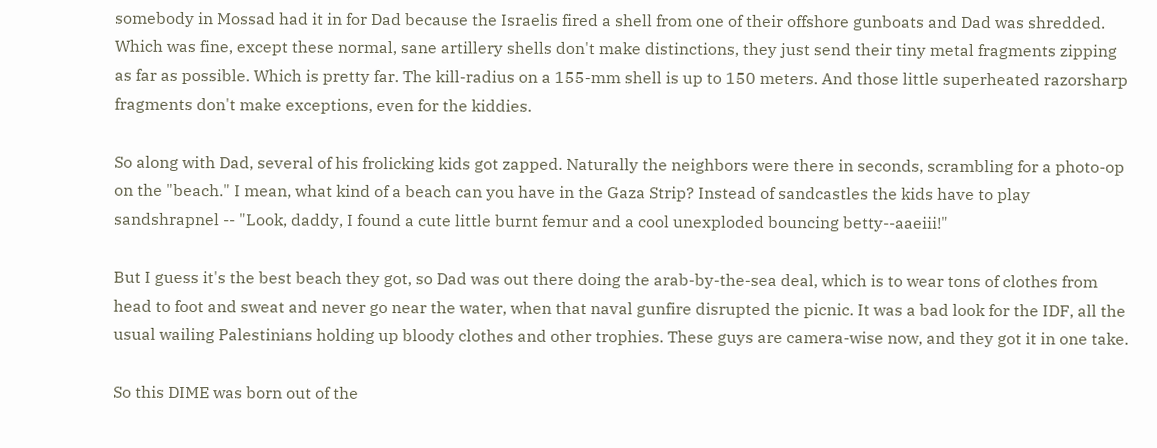somebody in Mossad had it in for Dad because the Israelis fired a shell from one of their offshore gunboats and Dad was shredded. Which was fine, except these normal, sane artillery shells don't make distinctions, they just send their tiny metal fragments zipping as far as possible. Which is pretty far. The kill-radius on a 155-mm shell is up to 150 meters. And those little superheated razorsharp fragments don't make exceptions, even for the kiddies.

So along with Dad, several of his frolicking kids got zapped. Naturally the neighbors were there in seconds, scrambling for a photo-op on the "beach." I mean, what kind of a beach can you have in the Gaza Strip? Instead of sandcastles the kids have to play sandshrapnel -- "Look, daddy, I found a cute little burnt femur and a cool unexploded bouncing betty--aaeiii!"

But I guess it's the best beach they got, so Dad was out there doing the arab-by-the-sea deal, which is to wear tons of clothes from head to foot and sweat and never go near the water, when that naval gunfire disrupted the picnic. It was a bad look for the IDF, all the usual wailing Palestinians holding up bloody clothes and other trophies. These guys are camera-wise now, and they got it in one take.

So this DIME was born out of the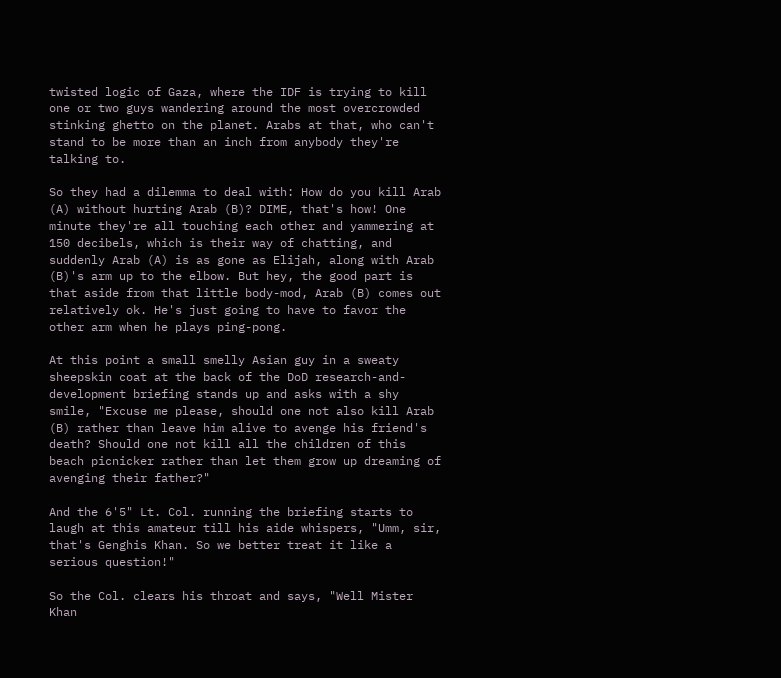twisted logic of Gaza, where the IDF is trying to kill one or two guys wandering around the most overcrowded stinking ghetto on the planet. Arabs at that, who can't stand to be more than an inch from anybody they're talking to.

So they had a dilemma to deal with: How do you kill Arab (A) without hurting Arab (B)? DIME, that's how! One minute they're all touching each other and yammering at 150 decibels, which is their way of chatting, and suddenly Arab (A) is as gone as Elijah, along with Arab (B)'s arm up to the elbow. But hey, the good part is that aside from that little body-mod, Arab (B) comes out relatively ok. He's just going to have to favor the other arm when he plays ping-pong.

At this point a small smelly Asian guy in a sweaty sheepskin coat at the back of the DoD research-and-development briefing stands up and asks with a shy smile, "Excuse me please, should one not also kill Arab (B) rather than leave him alive to avenge his friend's death? Should one not kill all the children of this beach picnicker rather than let them grow up dreaming of avenging their father?"

And the 6'5" Lt. Col. running the briefing starts to laugh at this amateur till his aide whispers, "Umm, sir, that's Genghis Khan. So we better treat it like a serious question!"

So the Col. clears his throat and says, "Well Mister Khan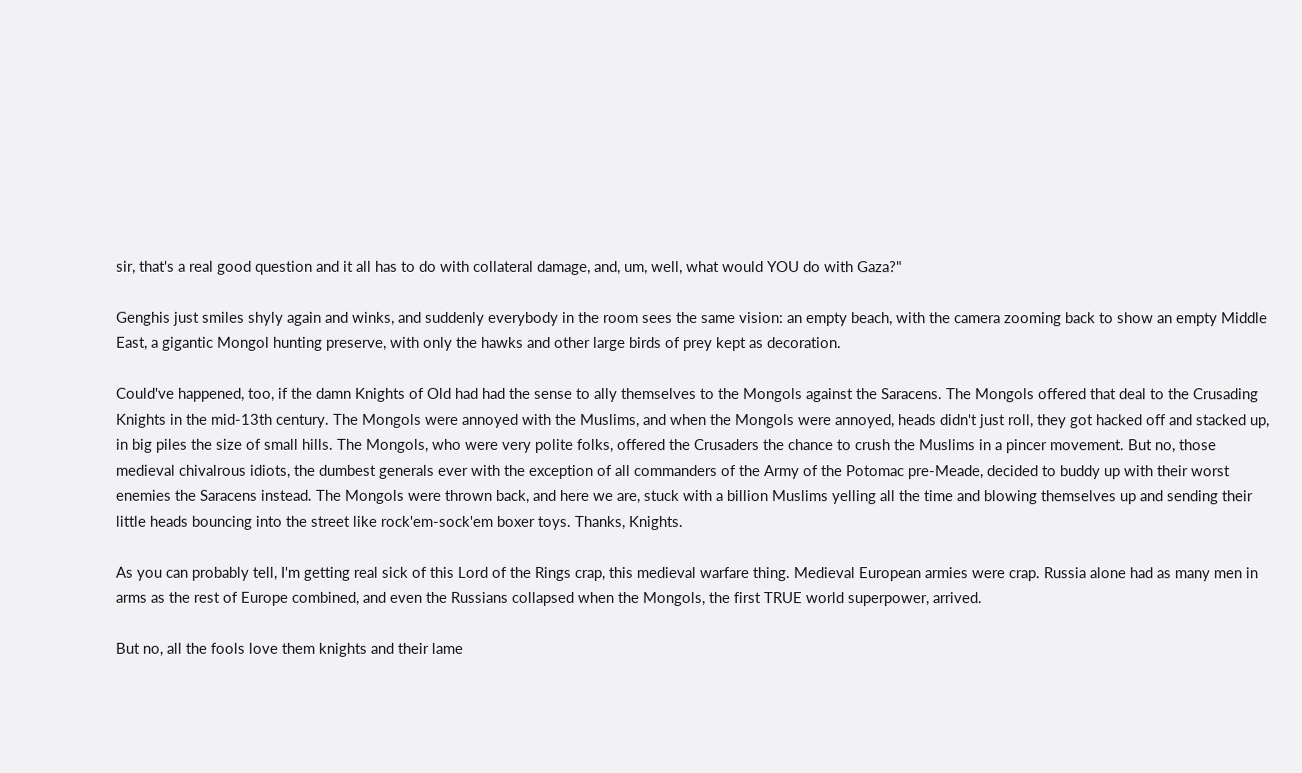sir, that's a real good question and it all has to do with collateral damage, and, um, well, what would YOU do with Gaza?"

Genghis just smiles shyly again and winks, and suddenly everybody in the room sees the same vision: an empty beach, with the camera zooming back to show an empty Middle East, a gigantic Mongol hunting preserve, with only the hawks and other large birds of prey kept as decoration.

Could've happened, too, if the damn Knights of Old had had the sense to ally themselves to the Mongols against the Saracens. The Mongols offered that deal to the Crusading Knights in the mid-13th century. The Mongols were annoyed with the Muslims, and when the Mongols were annoyed, heads didn't just roll, they got hacked off and stacked up, in big piles the size of small hills. The Mongols, who were very polite folks, offered the Crusaders the chance to crush the Muslims in a pincer movement. But no, those medieval chivalrous idiots, the dumbest generals ever with the exception of all commanders of the Army of the Potomac pre-Meade, decided to buddy up with their worst enemies the Saracens instead. The Mongols were thrown back, and here we are, stuck with a billion Muslims yelling all the time and blowing themselves up and sending their little heads bouncing into the street like rock'em-sock'em boxer toys. Thanks, Knights.

As you can probably tell, I'm getting real sick of this Lord of the Rings crap, this medieval warfare thing. Medieval European armies were crap. Russia alone had as many men in arms as the rest of Europe combined, and even the Russians collapsed when the Mongols, the first TRUE world superpower, arrived.

But no, all the fools love them knights and their lame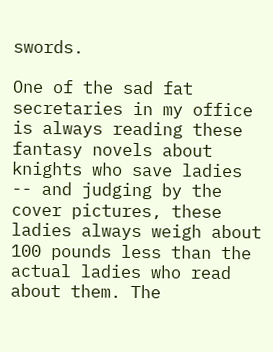swords.

One of the sad fat secretaries in my office is always reading these fantasy novels about knights who save ladies -- and judging by the cover pictures, these ladies always weigh about 100 pounds less than the actual ladies who read about them. The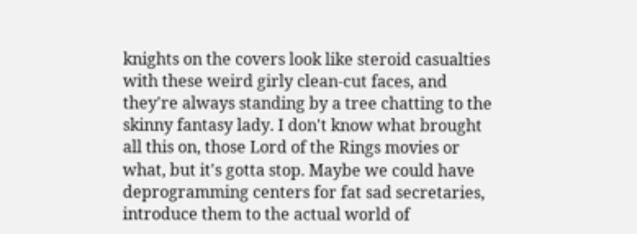knights on the covers look like steroid casualties with these weird girly clean-cut faces, and they're always standing by a tree chatting to the skinny fantasy lady. I don't know what brought all this on, those Lord of the Rings movies or what, but it's gotta stop. Maybe we could have deprogramming centers for fat sad secretaries, introduce them to the actual world of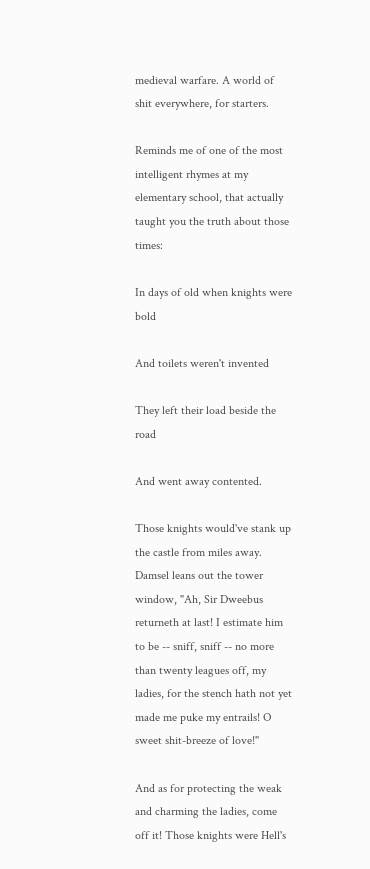medieval warfare. A world of shit everywhere, for starters.

Reminds me of one of the most intelligent rhymes at my elementary school, that actually taught you the truth about those times:

In days of old when knights were bold

And toilets weren't invented

They left their load beside the road

And went away contented.

Those knights would've stank up the castle from miles away. Damsel leans out the tower window, "Ah, Sir Dweebus returneth at last! I estimate him to be -- sniff, sniff -- no more than twenty leagues off, my ladies, for the stench hath not yet made me puke my entrails! O sweet shit-breeze of love!"

And as for protecting the weak and charming the ladies, come off it! Those knights were Hell's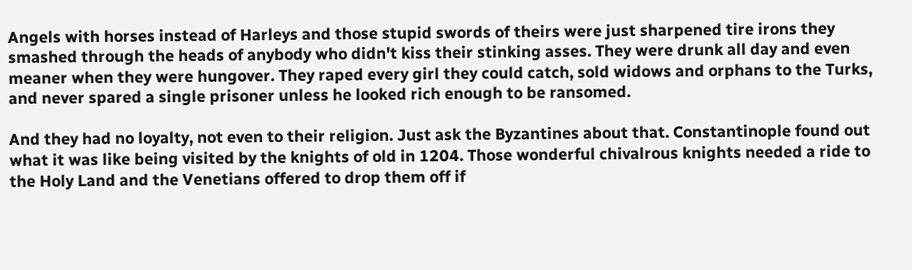Angels with horses instead of Harleys and those stupid swords of theirs were just sharpened tire irons they smashed through the heads of anybody who didn't kiss their stinking asses. They were drunk all day and even meaner when they were hungover. They raped every girl they could catch, sold widows and orphans to the Turks, and never spared a single prisoner unless he looked rich enough to be ransomed.

And they had no loyalty, not even to their religion. Just ask the Byzantines about that. Constantinople found out what it was like being visited by the knights of old in 1204. Those wonderful chivalrous knights needed a ride to the Holy Land and the Venetians offered to drop them off if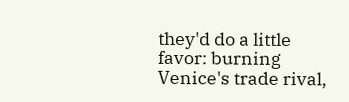they'd do a little favor: burning Venice's trade rival,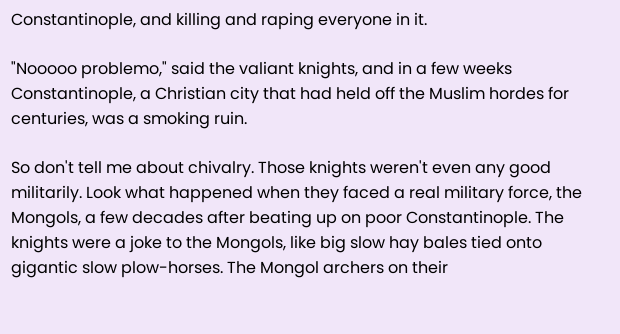Constantinople, and killing and raping everyone in it.

"Nooooo problemo," said the valiant knights, and in a few weeks Constantinople, a Christian city that had held off the Muslim hordes for centuries, was a smoking ruin.

So don't tell me about chivalry. Those knights weren't even any good militarily. Look what happened when they faced a real military force, the Mongols, a few decades after beating up on poor Constantinople. The knights were a joke to the Mongols, like big slow hay bales tied onto gigantic slow plow-horses. The Mongol archers on their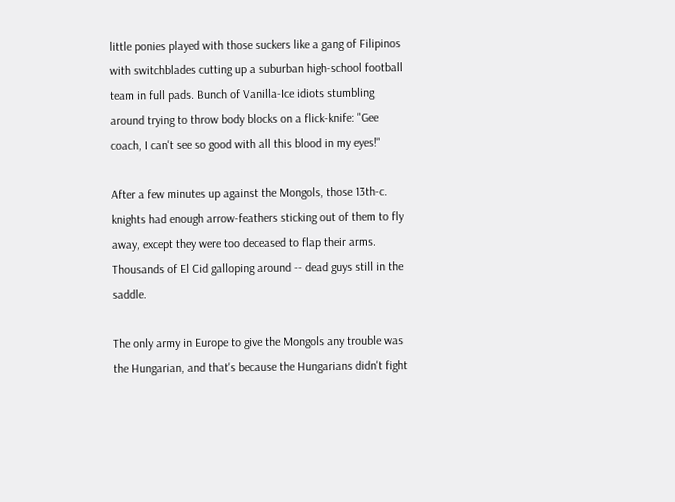little ponies played with those suckers like a gang of Filipinos with switchblades cutting up a suburban high-school football team in full pads. Bunch of Vanilla-Ice idiots stumbling around trying to throw body blocks on a flick-knife: "Gee coach, I can't see so good with all this blood in my eyes!"

After a few minutes up against the Mongols, those 13th-c. knights had enough arrow-feathers sticking out of them to fly away, except they were too deceased to flap their arms. Thousands of El Cid galloping around -- dead guys still in the saddle.

The only army in Europe to give the Mongols any trouble was the Hungarian, and that's because the Hungarians didn't fight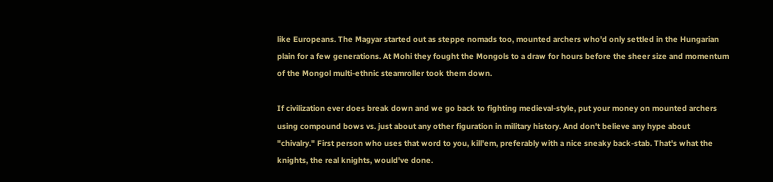like Europeans. The Magyar started out as steppe nomads too, mounted archers who'd only settled in the Hungarian plain for a few generations. At Mohi they fought the Mongols to a draw for hours before the sheer size and momentum of the Mongol multi-ethnic steamroller took them down.

If civilization ever does break down and we go back to fighting medieval-style, put your money on mounted archers using compound bows vs. just about any other figuration in military history. And don't believe any hype about "chivalry." First person who uses that word to you, kill'em, preferably with a nice sneaky back-stab. That's what the knights, the real knights, would've done.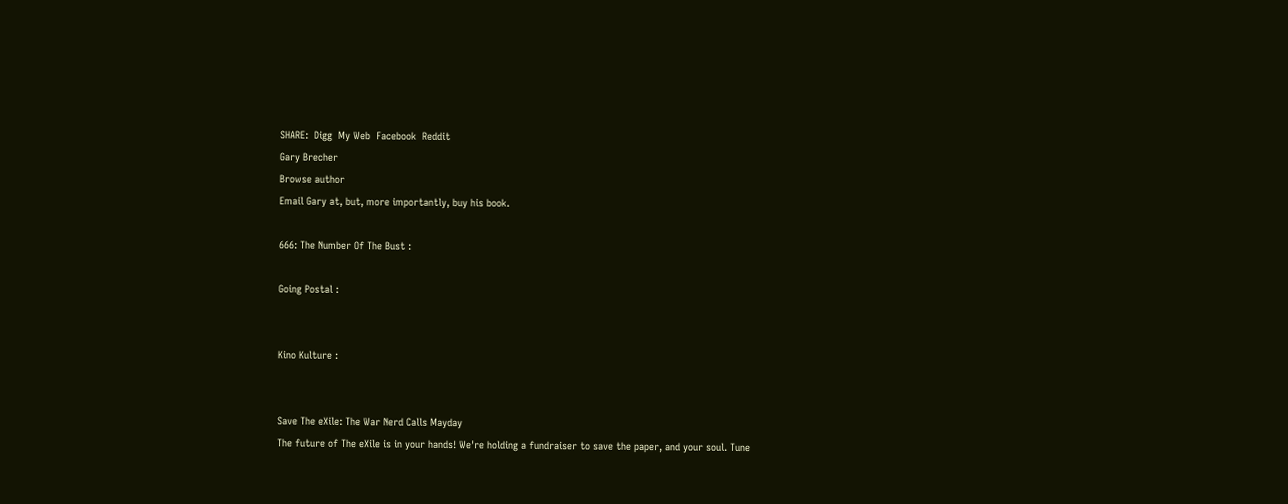SHARE:  Digg  My Web  Facebook  Reddit
Gary Brecher
Browse author
Email Gary at, but, more importantly, buy his book.

666: The Number Of The Bust :

Going Postal :


Kino Kulture :


Save The eXile: The War Nerd Calls Mayday
The future of The eXile is in your hands! We're holding a fundraiser to save the paper, and your soul. Tune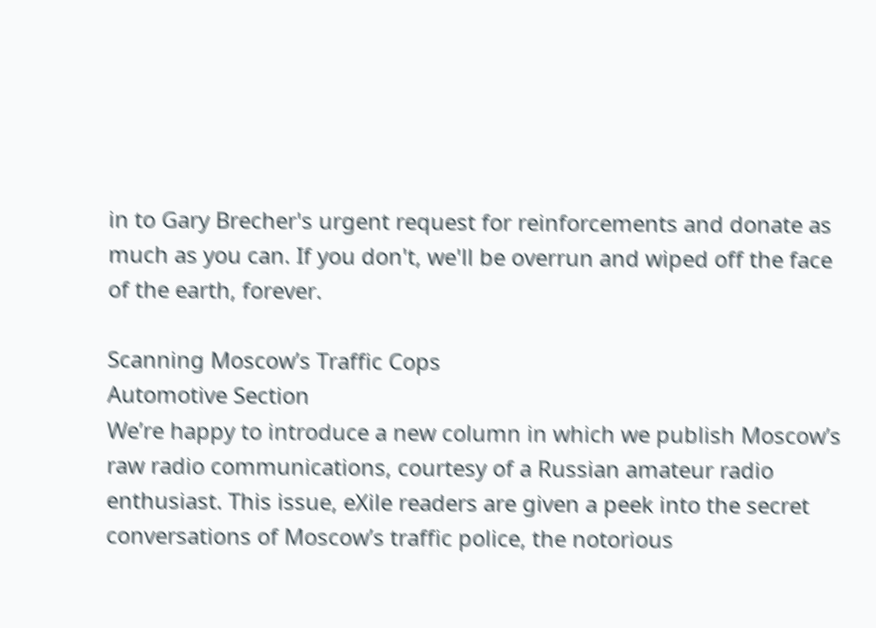in to Gary Brecher's urgent request for reinforcements and donate as much as you can. If you don't, we'll be overrun and wiped off the face of the earth, forever.

Scanning Moscow’s Traffic Cops
Automotive Section
We’re happy to introduce a new column in which we publish Moscow’s raw radio communications, courtesy of a Russian amateur radio enthusiast. This issue, eXile readers are given a peek into the secret conversations of Moscow’s traffic police, the notorious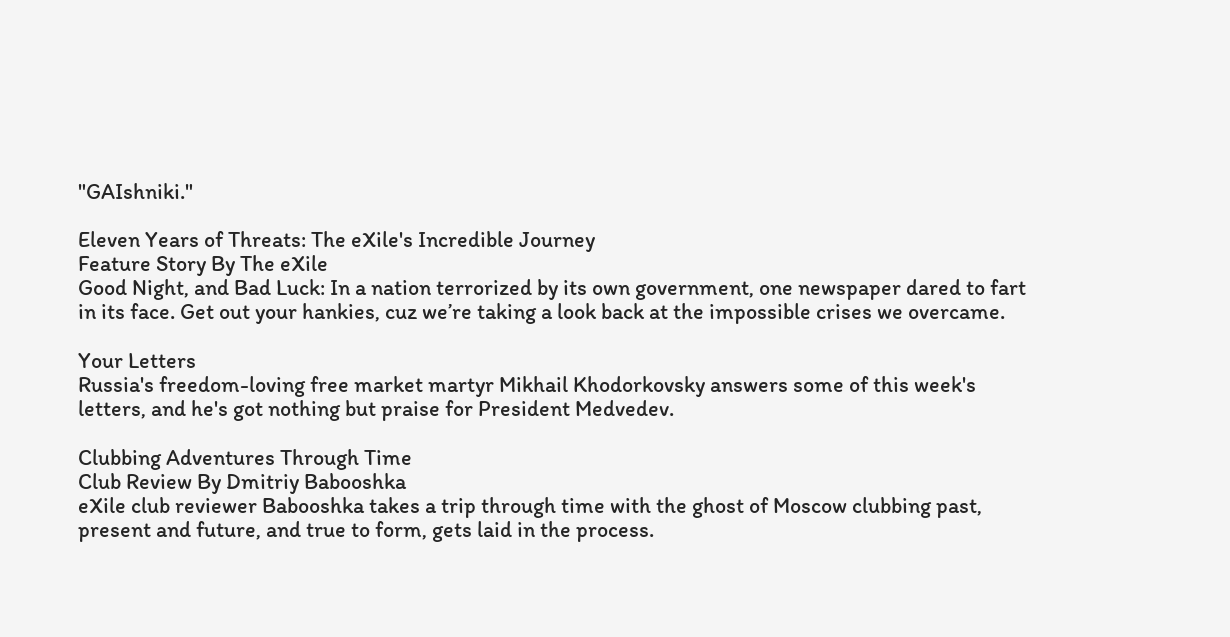"GAIshniki."

Eleven Years of Threats: The eXile's Incredible Journey
Feature Story By The eXile
Good Night, and Bad Luck: In a nation terrorized by its own government, one newspaper dared to fart in its face. Get out your hankies, cuz we’re taking a look back at the impossible crises we overcame.

Your Letters
Russia's freedom-loving free market martyr Mikhail Khodorkovsky answers some of this week's letters, and he's got nothing but praise for President Medvedev.

Clubbing Adventures Through Time
Club Review By Dmitriy Babooshka
eXile club reviewer Babooshka takes a trip through time with the ghost of Moscow clubbing past, present and future, and true to form, gets laid in the process.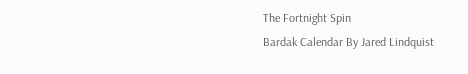The Fortnight Spin
Bardak Calendar By Jared Lindquist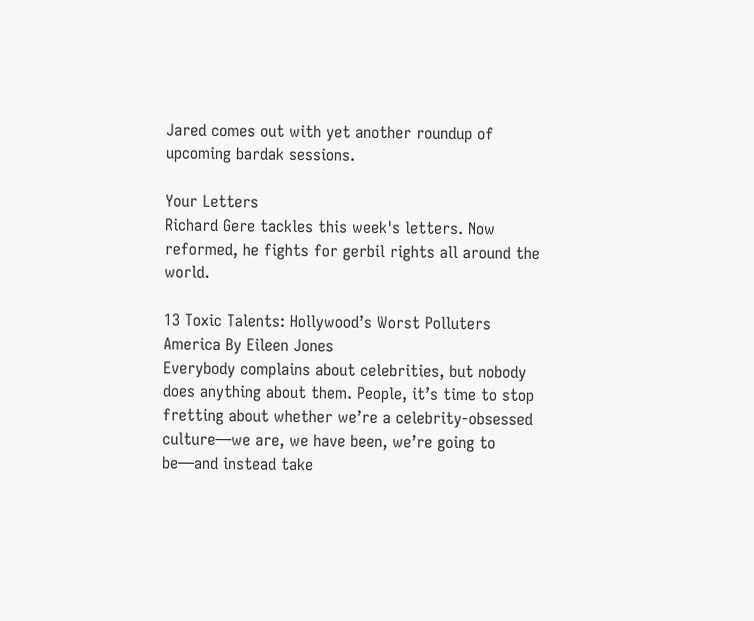Jared comes out with yet another roundup of upcoming bardak sessions.

Your Letters
Richard Gere tackles this week's letters. Now reformed, he fights for gerbil rights all around the world.

13 Toxic Talents: Hollywood’s Worst Polluters
America By Eileen Jones
Everybody complains about celebrities, but nobody does anything about them. People, it’s time to stop fretting about whether we’re a celebrity-obsessed culture—we are, we have been, we’re going to be—and instead take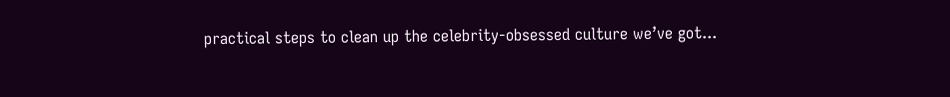practical steps to clean up the celebrity-obsessed culture we’ve got...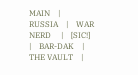MAIN    |    RUSSIA    |    WAR NERD     |    [SIC!]    |    BAR-DAK    |    THE VAULT    |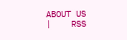ABOUT US    |    RSS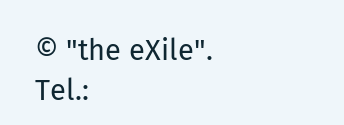© "the eXile". Tel.: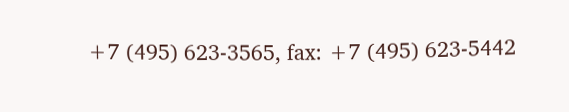+7 (495) 623-3565, fax: +7 (495) 623-5442